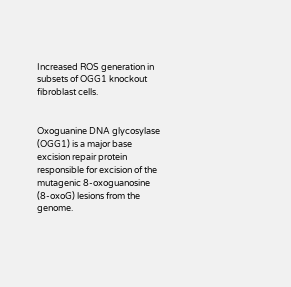Increased ROS generation in subsets of OGG1 knockout fibroblast cells.


Oxoguanine DNA glycosylase (OGG1) is a major base excision repair protein responsible for excision of the mutagenic 8-oxoguanosine (8-oxoG) lesions from the genome.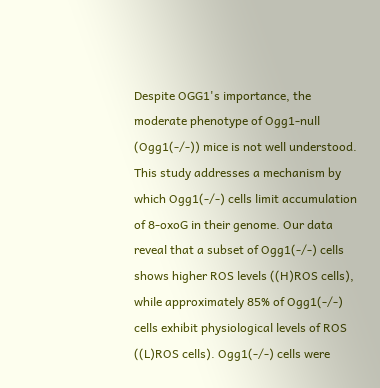Despite OGG1's importance, the moderate phenotype of Ogg1-null (Ogg1(-/-)) mice is not well understood. This study addresses a mechanism by which Ogg1(-/-) cells limit accumulation of 8-oxoG in their genome. Our data reveal that a subset of Ogg1(-/-) cells shows higher ROS levels ((H)ROS cells), while approximately 85% of Ogg1(-/-) cells exhibit physiological levels of ROS ((L)ROS cells). Ogg1(-/-) cells were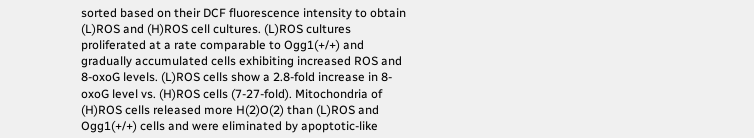sorted based on their DCF fluorescence intensity to obtain (L)ROS and (H)ROS cell cultures. (L)ROS cultures proliferated at a rate comparable to Ogg1(+/+) and gradually accumulated cells exhibiting increased ROS and 8-oxoG levels. (L)ROS cells show a 2.8-fold increase in 8-oxoG level vs. (H)ROS cells (7-27-fold). Mitochondria of (H)ROS cells released more H(2)O(2) than (L)ROS and Ogg1(+/+) cells and were eliminated by apoptotic-like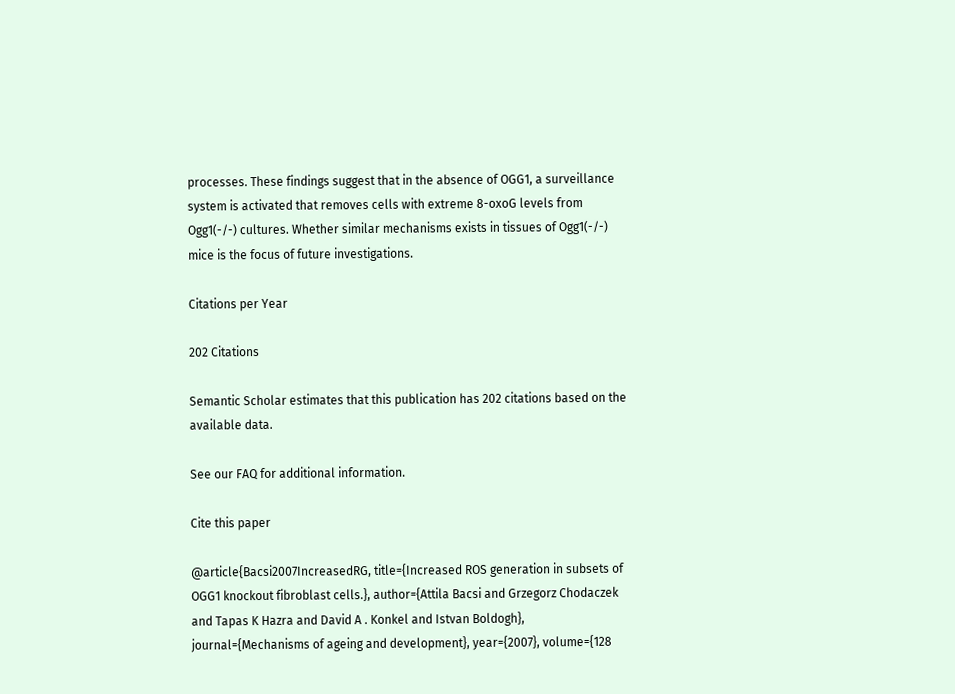processes. These findings suggest that in the absence of OGG1, a surveillance system is activated that removes cells with extreme 8-oxoG levels from Ogg1(-/-) cultures. Whether similar mechanisms exists in tissues of Ogg1(-/-) mice is the focus of future investigations.

Citations per Year

202 Citations

Semantic Scholar estimates that this publication has 202 citations based on the available data.

See our FAQ for additional information.

Cite this paper

@article{Bacsi2007IncreasedRG, title={Increased ROS generation in subsets of OGG1 knockout fibroblast cells.}, author={Attila Bacsi and Grzegorz Chodaczek and Tapas K Hazra and David A . Konkel and Istvan Boldogh}, journal={Mechanisms of ageing and development}, year={2007}, volume={128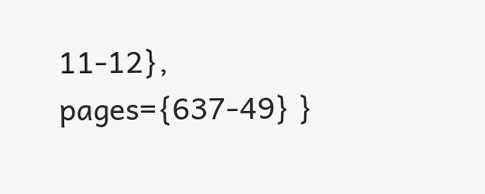11-12}, pages={637-49} }